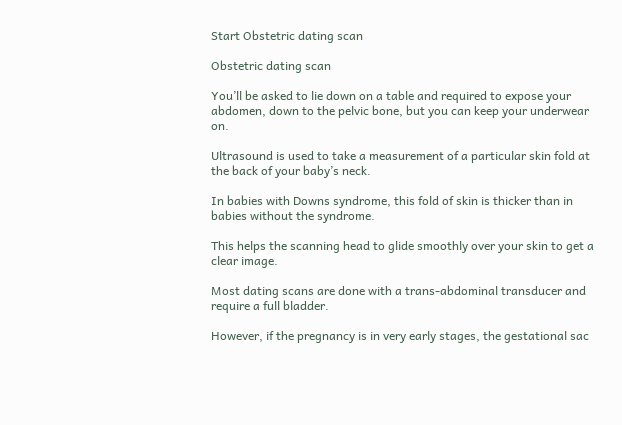Start Obstetric dating scan

Obstetric dating scan

You’ll be asked to lie down on a table and required to expose your abdomen, down to the pelvic bone, but you can keep your underwear on.

Ultrasound is used to take a measurement of a particular skin fold at the back of your baby’s neck.

In babies with Downs syndrome, this fold of skin is thicker than in babies without the syndrome.

This helps the scanning head to glide smoothly over your skin to get a clear image.

Most dating scans are done with a trans-abdominal transducer and require a full bladder.

However, if the pregnancy is in very early stages, the gestational sac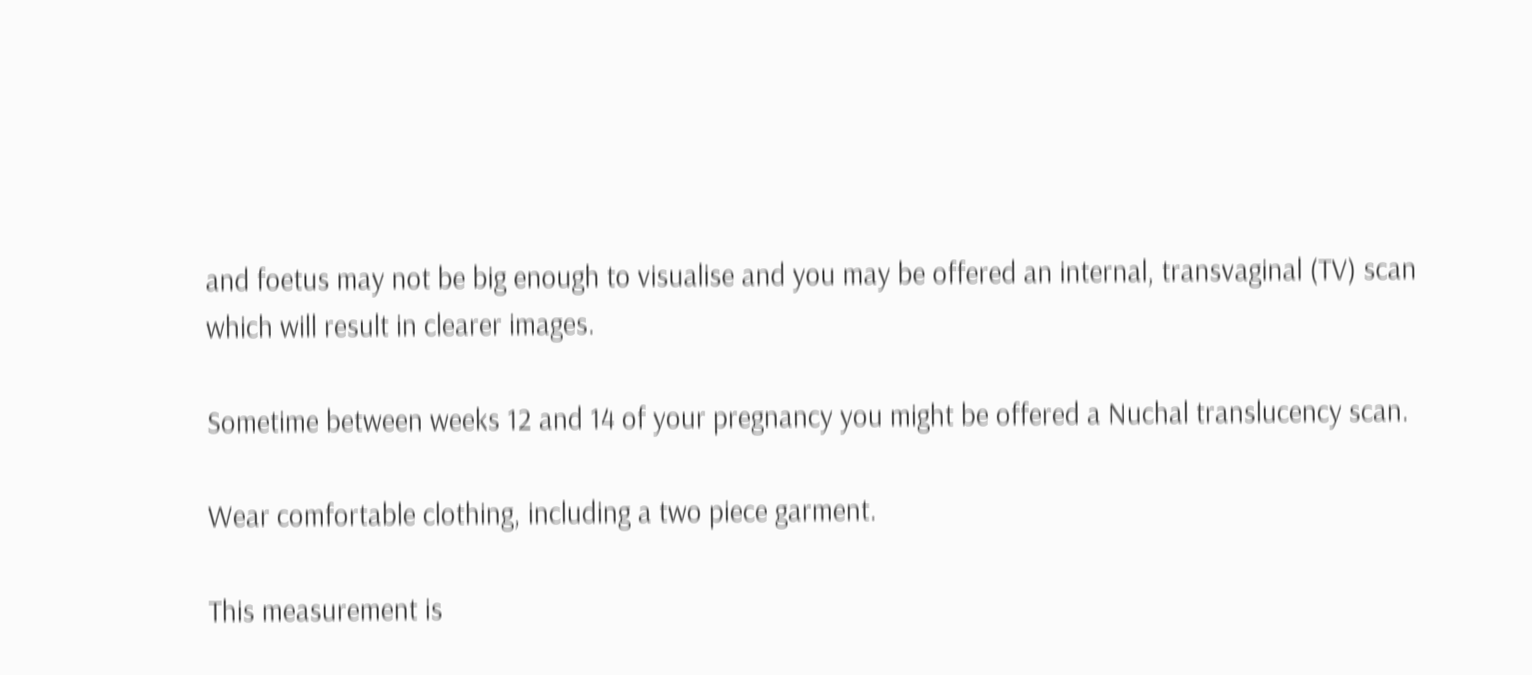and foetus may not be big enough to visualise and you may be offered an internal, transvaginal (TV) scan which will result in clearer images.

Sometime between weeks 12 and 14 of your pregnancy you might be offered a Nuchal translucency scan.

Wear comfortable clothing, including a two piece garment.

This measurement is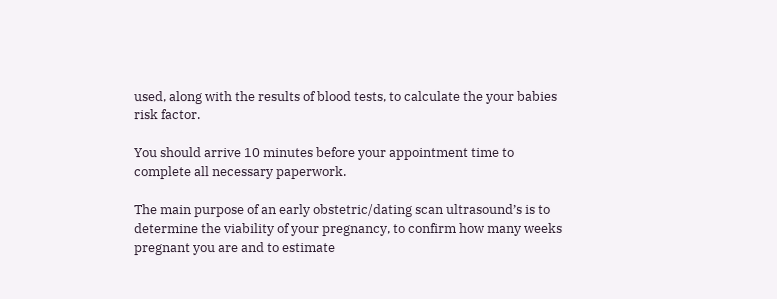used, along with the results of blood tests, to calculate the your babies risk factor.

You should arrive 10 minutes before your appointment time to complete all necessary paperwork.

The main purpose of an early obstetric/dating scan ultrasound’s is to determine the viability of your pregnancy, to confirm how many weeks pregnant you are and to estimate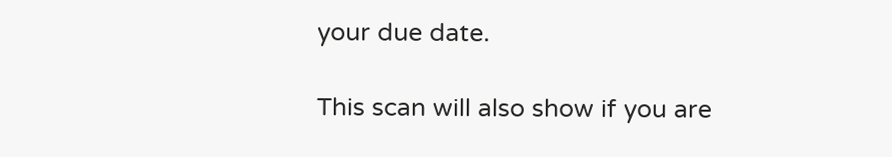your due date.

This scan will also show if you are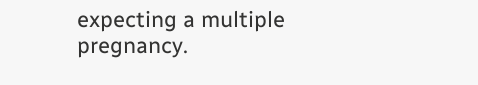expecting a multiple pregnancy.